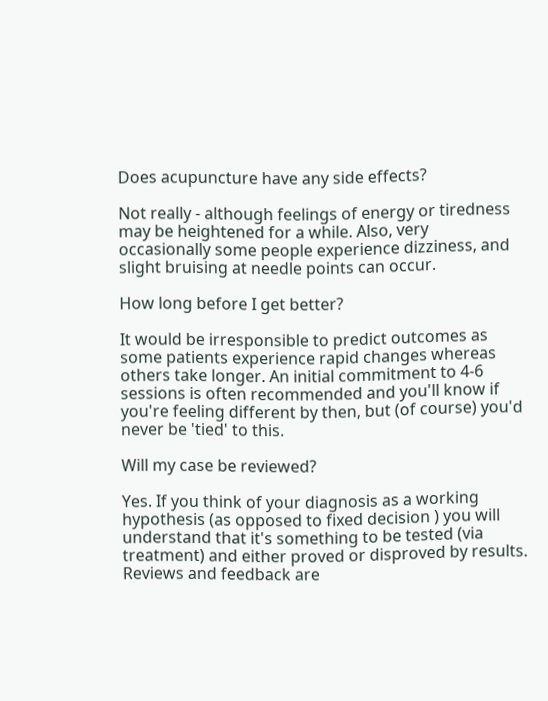Does acupuncture have any side effects?

Not really - although feelings of energy or tiredness may be heightened for a while. Also, very occasionally some people experience dizziness, and slight bruising at needle points can occur.

How long before I get better?

It would be irresponsible to predict outcomes as some patients experience rapid changes whereas others take longer. An initial commitment to 4-6 sessions is often recommended and you'll know if you're feeling different by then, but (of course) you'd never be 'tied' to this.

Will my case be reviewed?

Yes. If you think of your diagnosis as a working hypothesis (as opposed to fixed decision ) you will understand that it's something to be tested (via treatment) and either proved or disproved by results. Reviews and feedback are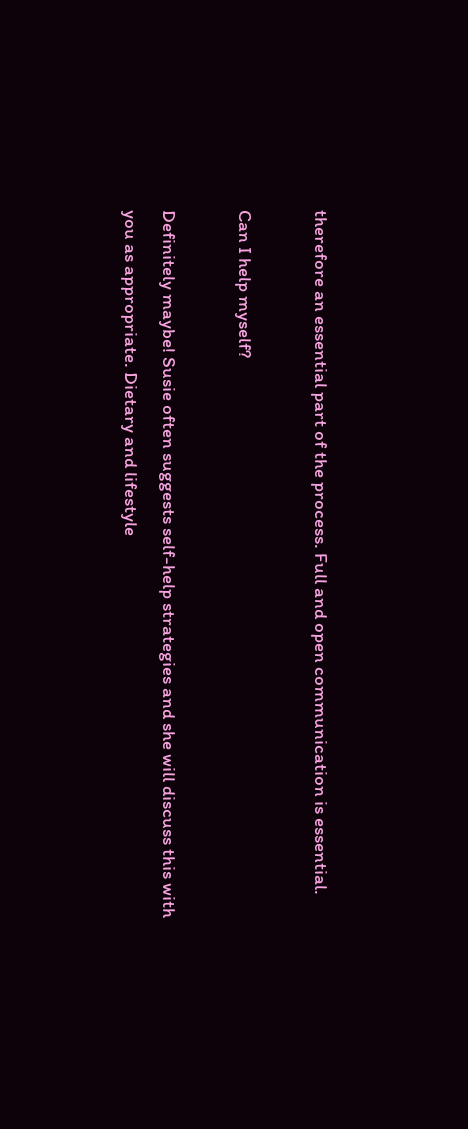therefore an essential part of the process. Full and open communication is essential.

Can I help myself?

Definitely maybe! Susie often suggests self-help strategies and she will discuss this with you as appropriate. Dietary and lifestyle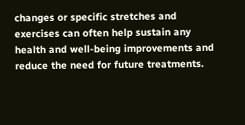changes or specific stretches and exercises can often help sustain any health and well-being improvements and reduce the need for future treatments.